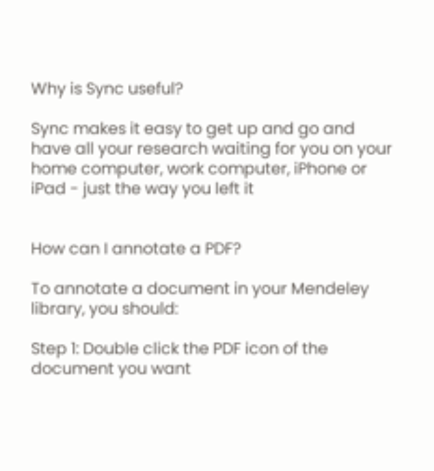Why is Sync useful?

Sync makes it easy to get up and go and have all your research waiting for you on your home computer, work computer, iPhone or iPad - just the way you left it


How can I annotate a PDF?

To annotate a document in your Mendeley library, you should:

Step 1: Double click the PDF icon of the document you want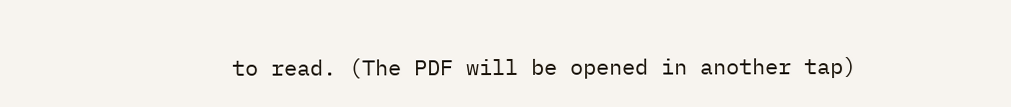to read. (The PDF will be opened in another tap)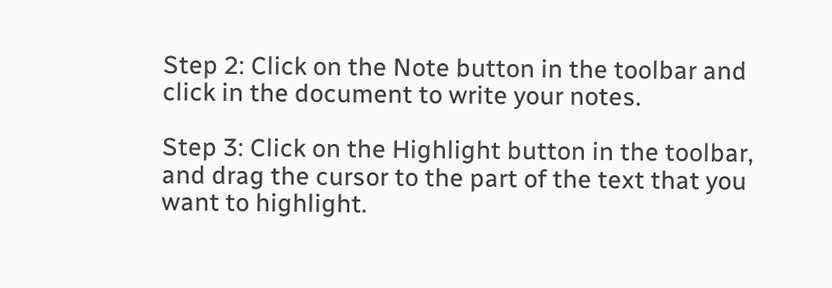Step 2: Click on the Note button in the toolbar and click in the document to write your notes.

Step 3: Click on the Highlight button in the toolbar, and drag the cursor to the part of the text that you want to highlight.